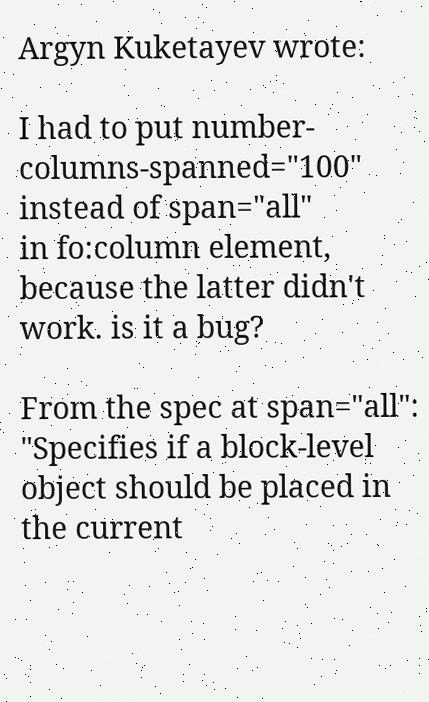Argyn Kuketayev wrote:

I had to put number-columns-spanned="100" instead of span="all"
in fo:column element, because the latter didn't work. is it a bug?

From the spec at span="all": "Specifies if a block-level object should be placed in the current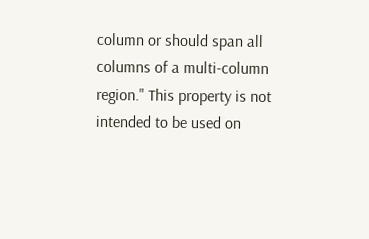column or should span all columns of a multi-column region." This property is not intended to be used on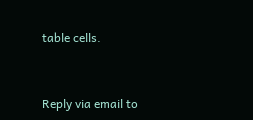table cells.


Reply via email to